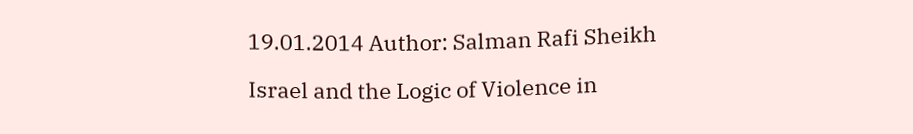19.01.2014 Author: Salman Rafi Sheikh

Israel and the Logic of Violence in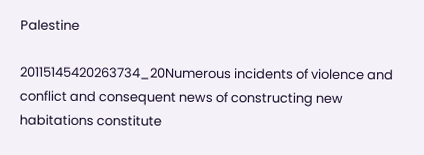Palestine

20115145420263734_20Numerous incidents of violence and conflict and consequent news of constructing new habitations constitute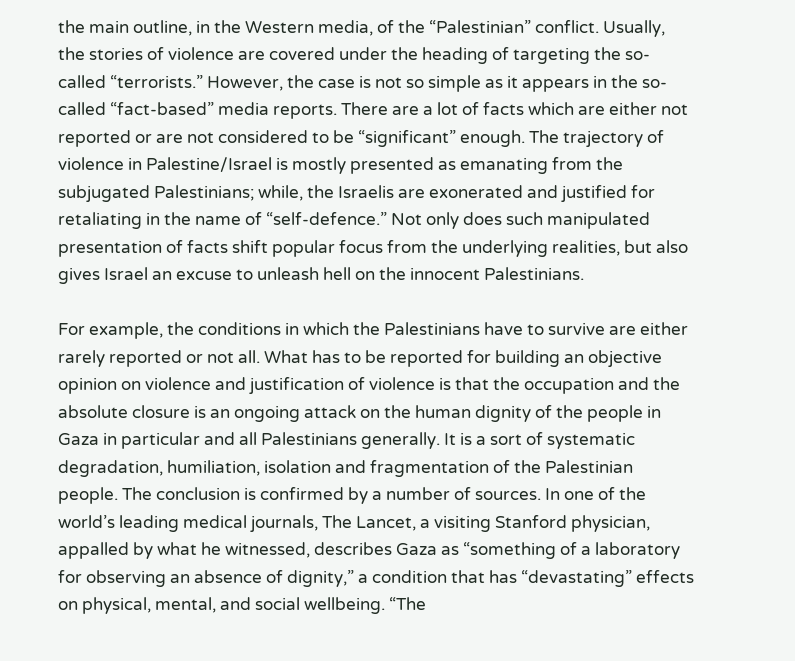the main outline, in the Western media, of the “Palestinian” conflict. Usually, the stories of violence are covered under the heading of targeting the so-called “terrorists.” However, the case is not so simple as it appears in the so-called “fact-based” media reports. There are a lot of facts which are either not reported or are not considered to be “significant” enough. The trajectory of violence in Palestine/Israel is mostly presented as emanating from the subjugated Palestinians; while, the Israelis are exonerated and justified for retaliating in the name of “self-defence.” Not only does such manipulated presentation of facts shift popular focus from the underlying realities, but also gives Israel an excuse to unleash hell on the innocent Palestinians.

For example, the conditions in which the Palestinians have to survive are either rarely reported or not all. What has to be reported for building an objective opinion on violence and justification of violence is that the occupation and the absolute closure is an ongoing attack on the human dignity of the people in Gaza in particular and all Palestinians generally. It is a sort of systematic degradation, humiliation, isolation and fragmentation of the Palestinian people. The conclusion is confirmed by a number of sources. In one of the world’s leading medical journals, The Lancet, a visiting Stanford physician, appalled by what he witnessed, describes Gaza as “something of a laboratory for observing an absence of dignity,” a condition that has “devastating” effects on physical, mental, and social wellbeing. “The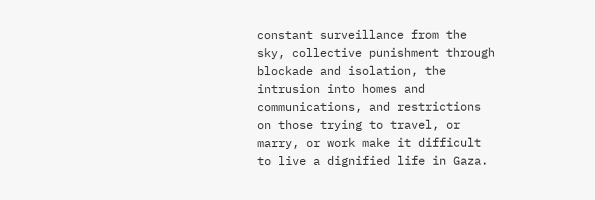constant surveillance from the sky, collective punishment through blockade and isolation, the intrusion into homes and communications, and restrictions on those trying to travel, or marry, or work make it difficult to live a dignified life in Gaza.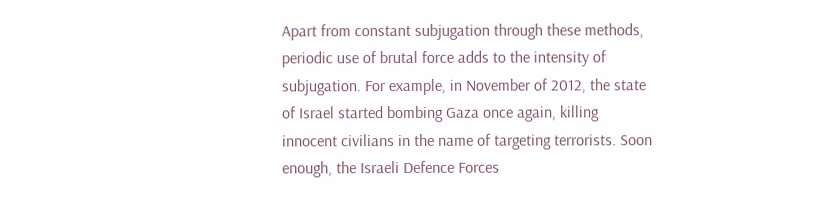Apart from constant subjugation through these methods, periodic use of brutal force adds to the intensity of subjugation. For example, in November of 2012, the state of Israel started bombing Gaza once again, killing innocent civilians in the name of targeting terrorists. Soon enough, the Israeli Defence Forces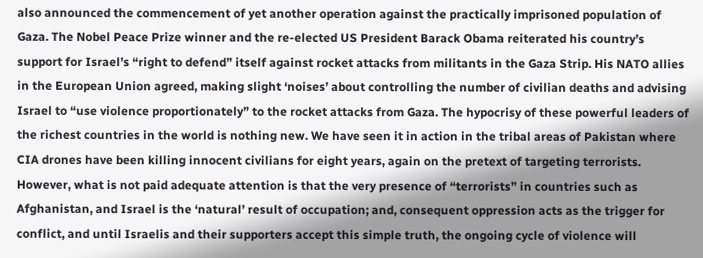also announced the commencement of yet another operation against the practically imprisoned population of Gaza. The Nobel Peace Prize winner and the re-elected US President Barack Obama reiterated his country’s support for Israel’s “right to defend” itself against rocket attacks from militants in the Gaza Strip. His NATO allies in the European Union agreed, making slight ‘noises’ about controlling the number of civilian deaths and advising Israel to “use violence proportionately” to the rocket attacks from Gaza. The hypocrisy of these powerful leaders of the richest countries in the world is nothing new. We have seen it in action in the tribal areas of Pakistan where CIA drones have been killing innocent civilians for eight years, again on the pretext of targeting terrorists. However, what is not paid adequate attention is that the very presence of “terrorists” in countries such as Afghanistan, and Israel is the ‘natural’ result of occupation; and, consequent oppression acts as the trigger for conflict, and until Israelis and their supporters accept this simple truth, the ongoing cycle of violence will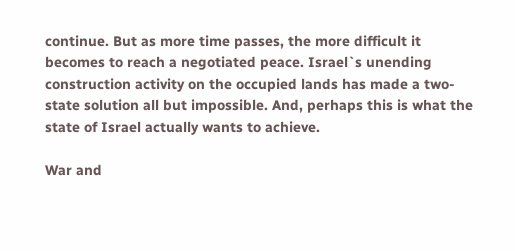continue. But as more time passes, the more difficult it becomes to reach a negotiated peace. Israel`s unending construction activity on the occupied lands has made a two-state solution all but impossible. And, perhaps this is what the state of Israel actually wants to achieve.

War and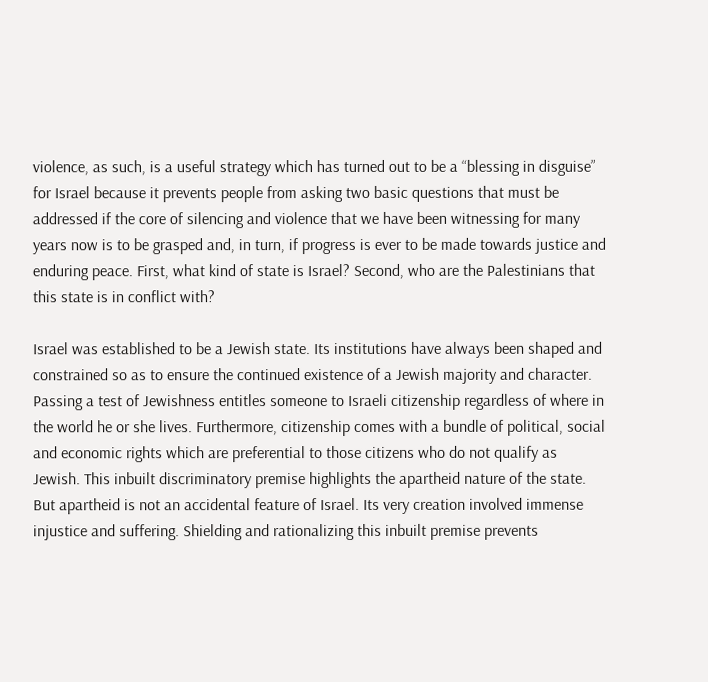violence, as such, is a useful strategy which has turned out to be a “blessing in disguise” for Israel because it prevents people from asking two basic questions that must be addressed if the core of silencing and violence that we have been witnessing for many years now is to be grasped and, in turn, if progress is ever to be made towards justice and enduring peace. First, what kind of state is Israel? Second, who are the Palestinians that this state is in conflict with?

Israel was established to be a Jewish state. Its institutions have always been shaped and constrained so as to ensure the continued existence of a Jewish majority and character. Passing a test of Jewishness entitles someone to Israeli citizenship regardless of where in the world he or she lives. Furthermore, citizenship comes with a bundle of political, social and economic rights which are preferential to those citizens who do not qualify as Jewish. This inbuilt discriminatory premise highlights the apartheid nature of the state. But apartheid is not an accidental feature of Israel. Its very creation involved immense injustice and suffering. Shielding and rationalizing this inbuilt premise prevents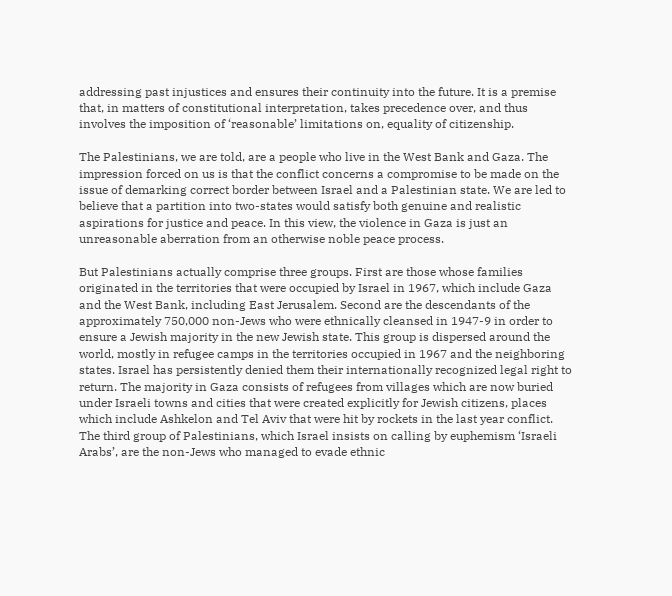addressing past injustices and ensures their continuity into the future. It is a premise that, in matters of constitutional interpretation, takes precedence over, and thus involves the imposition of ‘reasonable’ limitations on, equality of citizenship.

The Palestinians, we are told, are a people who live in the West Bank and Gaza. The impression forced on us is that the conflict concerns a compromise to be made on the issue of demarking correct border between Israel and a Palestinian state. We are led to believe that a partition into two-states would satisfy both genuine and realistic aspirations for justice and peace. In this view, the violence in Gaza is just an unreasonable aberration from an otherwise noble peace process.

But Palestinians actually comprise three groups. First are those whose families originated in the territories that were occupied by Israel in 1967, which include Gaza and the West Bank, including East Jerusalem. Second are the descendants of the approximately 750,000 non-Jews who were ethnically cleansed in 1947-9 in order to ensure a Jewish majority in the new Jewish state. This group is dispersed around the world, mostly in refugee camps in the territories occupied in 1967 and the neighboring states. Israel has persistently denied them their internationally recognized legal right to return. The majority in Gaza consists of refugees from villages which are now buried under Israeli towns and cities that were created explicitly for Jewish citizens, places which include Ashkelon and Tel Aviv that were hit by rockets in the last year conflict.  The third group of Palestinians, which Israel insists on calling by euphemism ‘Israeli Arabs’, are the non-Jews who managed to evade ethnic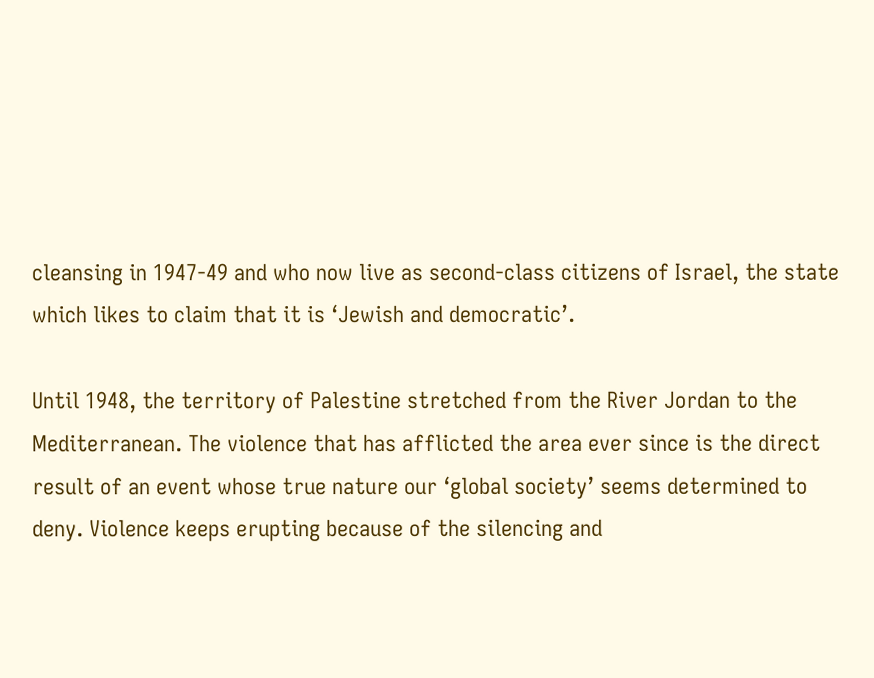cleansing in 1947-49 and who now live as second-class citizens of Israel, the state which likes to claim that it is ‘Jewish and democratic’.

Until 1948, the territory of Palestine stretched from the River Jordan to the Mediterranean. The violence that has afflicted the area ever since is the direct result of an event whose true nature our ‘global society’ seems determined to deny. Violence keeps erupting because of the silencing and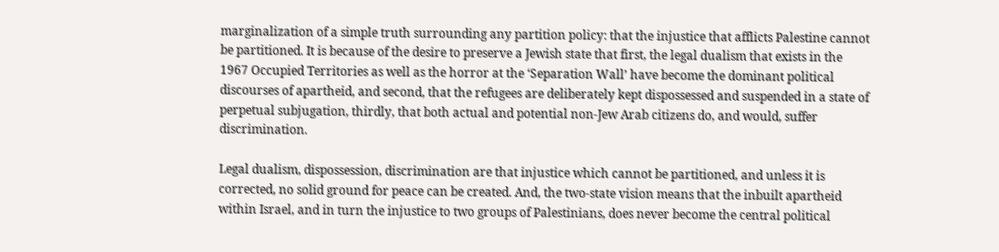marginalization of a simple truth surrounding any partition policy: that the injustice that afflicts Palestine cannot be partitioned. It is because of the desire to preserve a Jewish state that first, the legal dualism that exists in the 1967 Occupied Territories as well as the horror at the ‘Separation Wall’ have become the dominant political discourses of apartheid, and second, that the refugees are deliberately kept dispossessed and suspended in a state of perpetual subjugation, thirdly, that both actual and potential non-Jew Arab citizens do, and would, suffer discrimination.

Legal dualism, dispossession, discrimination are that injustice which cannot be partitioned, and unless it is corrected, no solid ground for peace can be created. And, the two-state vision means that the inbuilt apartheid within Israel, and in turn the injustice to two groups of Palestinians, does never become the central political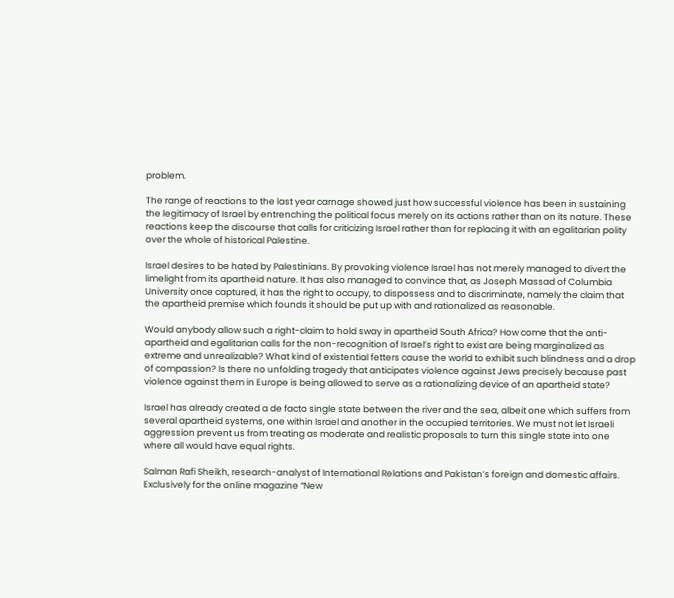problem.

The range of reactions to the last year carnage showed just how successful violence has been in sustaining the legitimacy of Israel by entrenching the political focus merely on its actions rather than on its nature. These reactions keep the discourse that calls for criticizing Israel rather than for replacing it with an egalitarian polity over the whole of historical Palestine.

Israel desires to be hated by Palestinians. By provoking violence Israel has not merely managed to divert the limelight from its apartheid nature. It has also managed to convince that, as Joseph Massad of Columbia University once captured, it has the right to occupy, to dispossess and to discriminate, namely the claim that the apartheid premise which founds it should be put up with and rationalized as reasonable.

Would anybody allow such a right-claim to hold sway in apartheid South Africa? How come that the anti-apartheid and egalitarian calls for the non-recognition of Israel’s right to exist are being marginalized as extreme and unrealizable? What kind of existential fetters cause the world to exhibit such blindness and a drop of compassion? Is there no unfolding tragedy that anticipates violence against Jews precisely because past violence against them in Europe is being allowed to serve as a rationalizing device of an apartheid state?

Israel has already created a de facto single state between the river and the sea, albeit one which suffers from several apartheid systems, one within Israel and another in the occupied territories. We must not let Israeli aggression prevent us from treating as moderate and realistic proposals to turn this single state into one where all would have equal rights.

Salman Rafi Sheikh, research-analyst of International Relations and Pakistan’s foreign and domestic affairs. Exclusively for the online magazine “New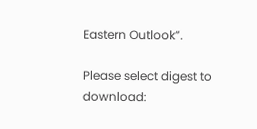Eastern Outlook”.

Please select digest to download: